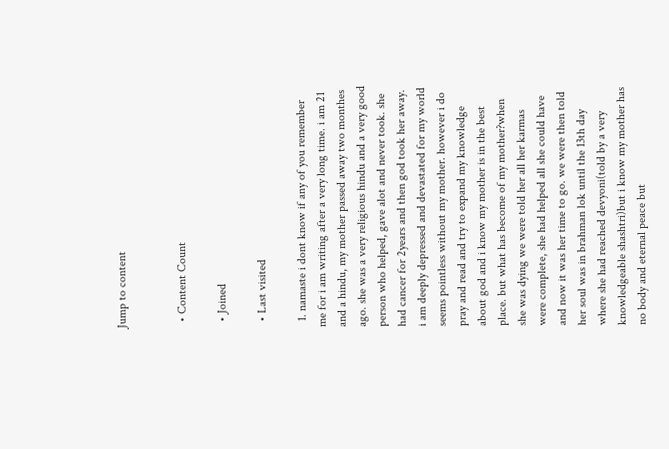Jump to content


  • Content Count

  • Joined

  • Last visited

  1. namaste i dont know if any of you remember me for i am writing after a very long time. i am 21 and a hindu, my mother passed away two monthes ago. she was a very religious hindu and a very good person who helped, gave alot and never took. she had cancer for 2years and then god took her away. i am deeply depressed and devastated for my world seems pointless without my mother. however i do pray and read and try to expand my knowledge about god and i know my mother is in the best place. but what has become of my mother?when she was dying we were told her all her karmas were complete, she had helped all she could have and now it was her time to go. we were then told her soul was in brahman lok until the 13th day where she had reached devyoni(told by a very knowledgeable shashtri)but i know my mother has no body and eternal peace but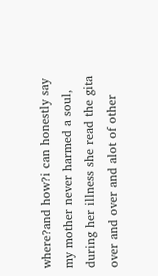where?and how?i can honestly say my mother never harmed a soul, during her illness she read the gita over and over and alot of other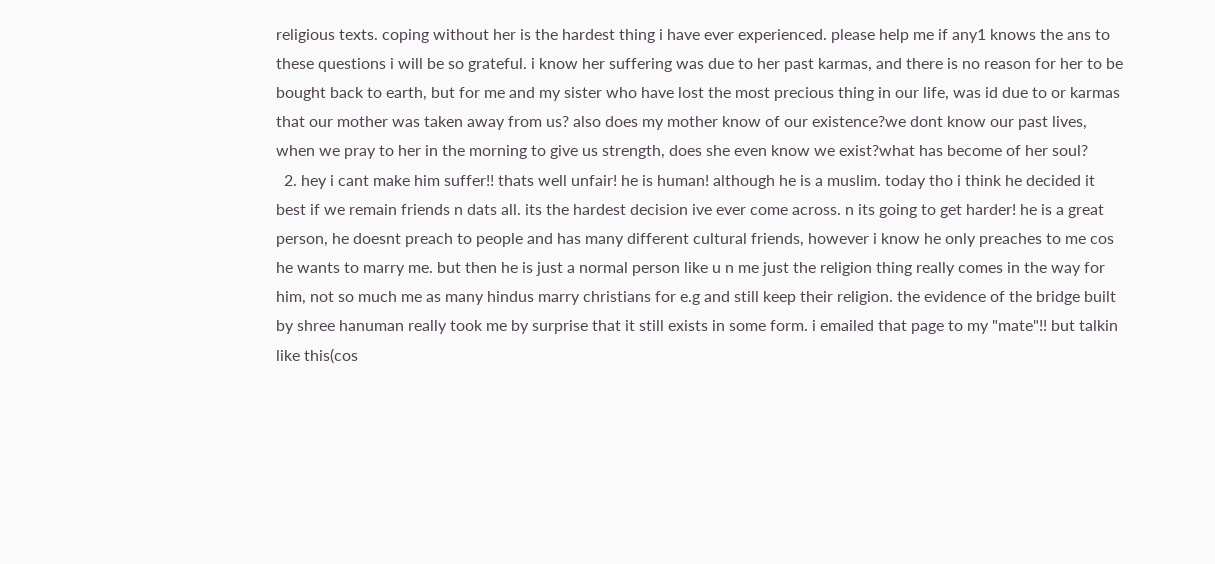religious texts. coping without her is the hardest thing i have ever experienced. please help me if any1 knows the ans to these questions i will be so grateful. i know her suffering was due to her past karmas, and there is no reason for her to be bought back to earth, but for me and my sister who have lost the most precious thing in our life, was id due to or karmas that our mother was taken away from us? also does my mother know of our existence?we dont know our past lives, when we pray to her in the morning to give us strength, does she even know we exist?what has become of her soul?
  2. hey i cant make him suffer!! thats well unfair! he is human! although he is a muslim. today tho i think he decided it best if we remain friends n dats all. its the hardest decision ive ever come across. n its going to get harder! he is a great person, he doesnt preach to people and has many different cultural friends, however i know he only preaches to me cos he wants to marry me. but then he is just a normal person like u n me just the religion thing really comes in the way for him, not so much me as many hindus marry christians for e.g and still keep their religion. the evidence of the bridge built by shree hanuman really took me by surprise that it still exists in some form. i emailed that page to my "mate"!! but talkin like this(cos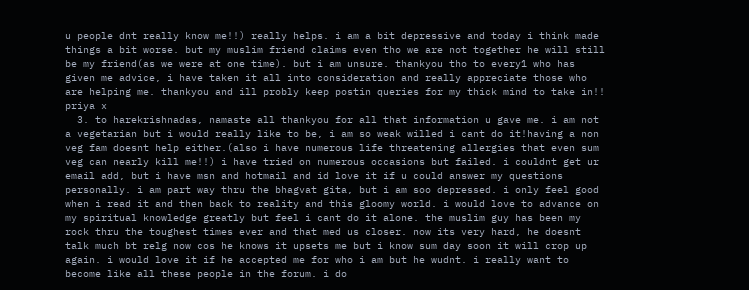u people dnt really know me!!) really helps. i am a bit depressive and today i think made things a bit worse. but my muslim friend claims even tho we are not together he will still be my friend(as we were at one time). but i am unsure. thankyou tho to every1 who has given me advice, i have taken it all into consideration and really appreciate those who are helping me. thankyou and ill probly keep postin queries for my thick mind to take in!! priya x
  3. to harekrishnadas, namaste all thankyou for all that information u gave me. i am not a vegetarian but i would really like to be, i am so weak willed i cant do it!having a non veg fam doesnt help either.(also i have numerous life threatening allergies that even sum veg can nearly kill me!!) i have tried on numerous occasions but failed. i couldnt get ur email add, but i have msn and hotmail and id love it if u could answer my questions personally. i am part way thru the bhagvat gita, but i am soo depressed. i only feel good when i read it and then back to reality and this gloomy world. i would love to advance on my spiritual knowledge greatly but feel i cant do it alone. the muslim guy has been my rock thru the toughest times ever and that med us closer. now its very hard, he doesnt talk much bt relg now cos he knows it upsets me but i know sum day soon it will crop up again. i would love it if he accepted me for who i am but he wudnt. i really want to become like all these people in the forum. i do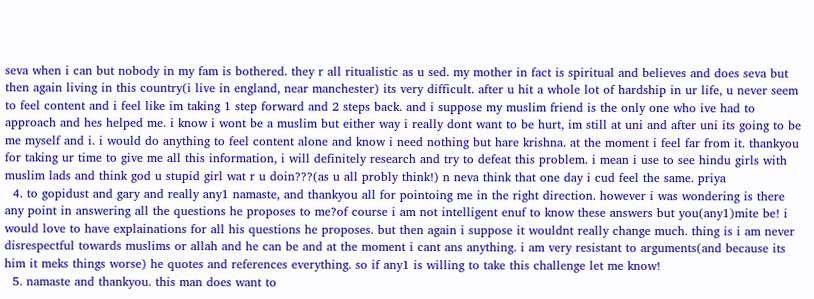seva when i can but nobody in my fam is bothered. they r all ritualistic as u sed. my mother in fact is spiritual and believes and does seva but then again living in this country(i live in england, near manchester) its very difficult. after u hit a whole lot of hardship in ur life, u never seem to feel content and i feel like im taking 1 step forward and 2 steps back. and i suppose my muslim friend is the only one who ive had to approach and hes helped me. i know i wont be a muslim but either way i really dont want to be hurt, im still at uni and after uni its going to be me myself and i. i would do anything to feel content alone and know i need nothing but hare krishna. at the moment i feel far from it. thankyou for taking ur time to give me all this information, i will definitely research and try to defeat this problem. i mean i use to see hindu girls with muslim lads and think god u stupid girl wat r u doin???(as u all probly think!) n neva think that one day i cud feel the same. priya
  4. to gopidust and gary and really any1 namaste, and thankyou all for pointoing me in the right direction. however i was wondering is there any point in answering all the questions he proposes to me?of course i am not intelligent enuf to know these answers but you(any1)mite be! i would love to have explainations for all his questions he proposes. but then again i suppose it wouldnt really change much. thing is i am never disrespectful towards muslims or allah and he can be and at the moment i cant ans anything. i am very resistant to arguments(and because its him it meks things worse) he quotes and references everything. so if any1 is willing to take this challenge let me know!
  5. namaste and thankyou. this man does want to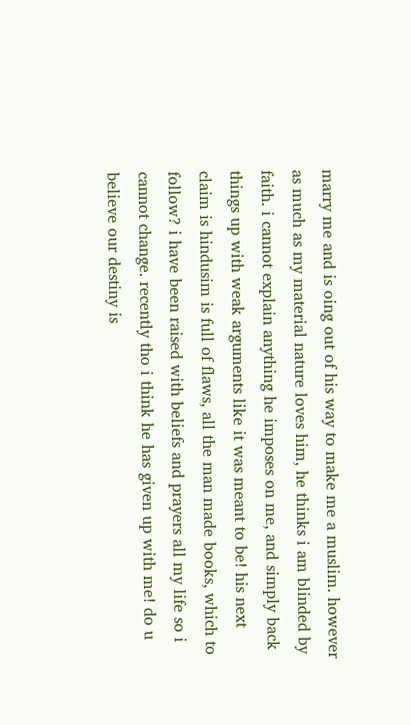marry me and is oing out of his way to make me a muslim. however as much as my material nature loves him, he thinks i am blinded by faith. i cannot explain anything he imposes on me, and simply back things up with weak arguments like it was meant to be! his next claim is hindusim is full of flaws, all the man made books, which to follow? i have been raised with beliefs and prayers all my life so i cannot change. recently tho i think he has given up with me! do u believe our destiny is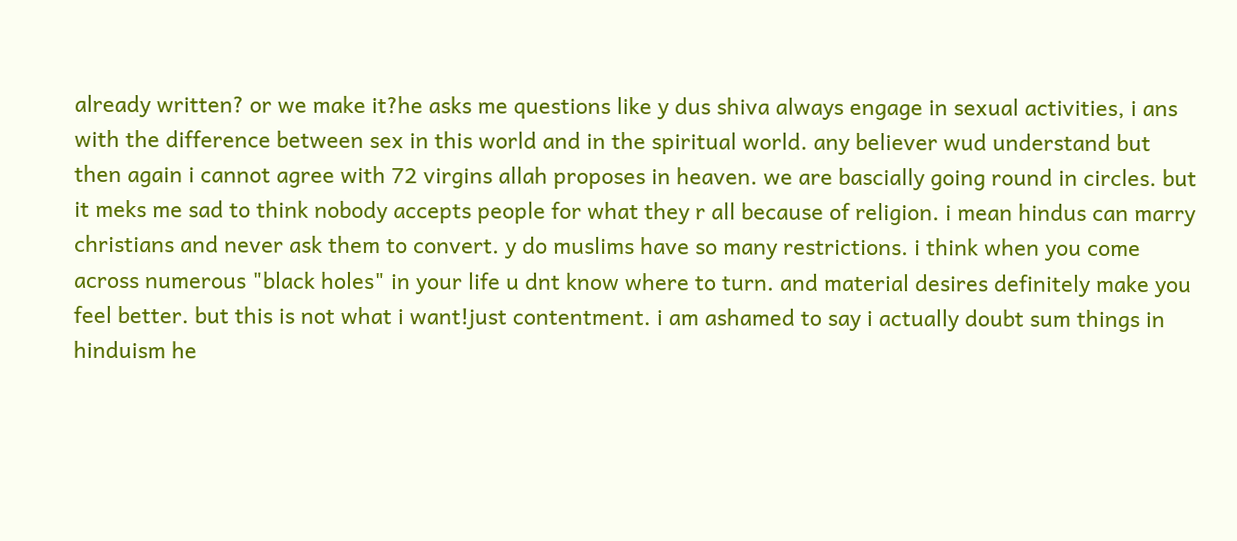already written? or we make it?he asks me questions like y dus shiva always engage in sexual activities, i ans with the difference between sex in this world and in the spiritual world. any believer wud understand but then again i cannot agree with 72 virgins allah proposes in heaven. we are bascially going round in circles. but it meks me sad to think nobody accepts people for what they r all because of religion. i mean hindus can marry christians and never ask them to convert. y do muslims have so many restrictions. i think when you come across numerous "black holes" in your life u dnt know where to turn. and material desires definitely make you feel better. but this is not what i want!just contentment. i am ashamed to say i actually doubt sum things in hinduism he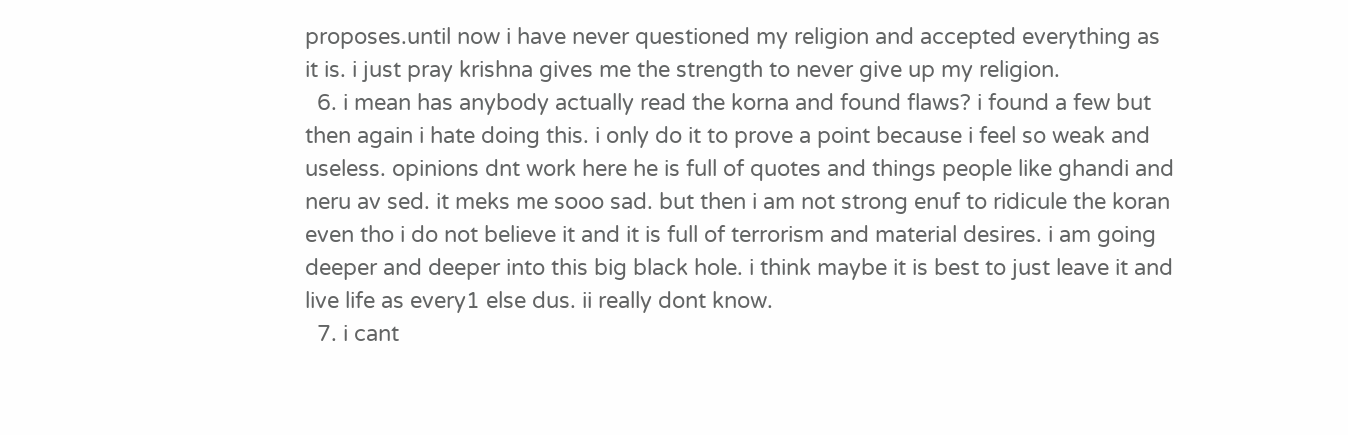proposes.until now i have never questioned my religion and accepted everything as it is. i just pray krishna gives me the strength to never give up my religion.
  6. i mean has anybody actually read the korna and found flaws? i found a few but then again i hate doing this. i only do it to prove a point because i feel so weak and useless. opinions dnt work here he is full of quotes and things people like ghandi and neru av sed. it meks me sooo sad. but then i am not strong enuf to ridicule the koran even tho i do not believe it and it is full of terrorism and material desires. i am going deeper and deeper into this big black hole. i think maybe it is best to just leave it and live life as every1 else dus. ii really dont know.
  7. i cant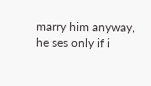marry him anyway, he ses only if i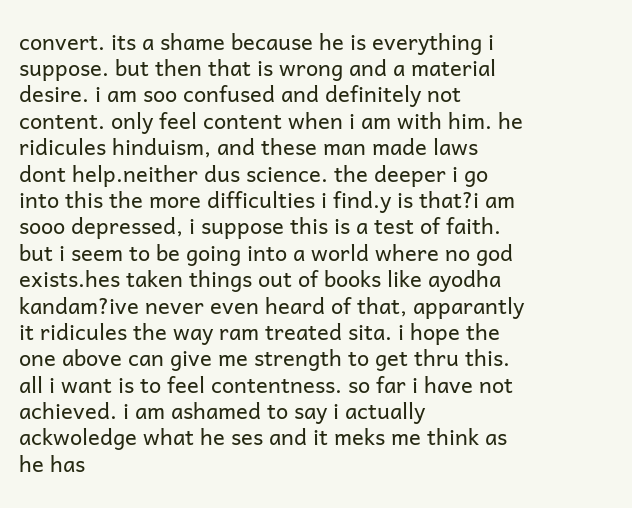convert. its a shame because he is everything i suppose. but then that is wrong and a material desire. i am soo confused and definitely not content. only feel content when i am with him. he ridicules hinduism, and these man made laws dont help.neither dus science. the deeper i go into this the more difficulties i find.y is that?i am sooo depressed, i suppose this is a test of faith. but i seem to be going into a world where no god exists.hes taken things out of books like ayodha kandam?ive never even heard of that, apparantly it ridicules the way ram treated sita. i hope the one above can give me strength to get thru this. all i want is to feel contentness. so far i have not achieved. i am ashamed to say i actually ackwoledge what he ses and it meks me think as he has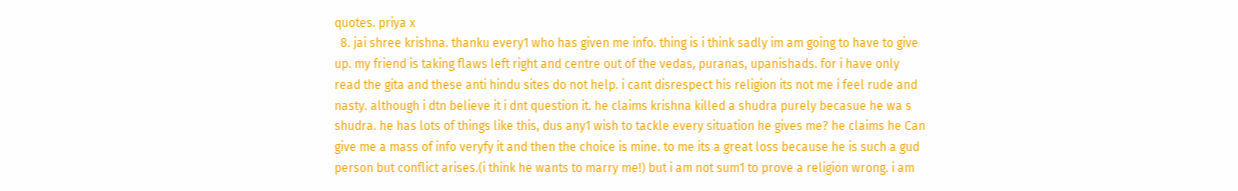quotes. priya x
  8. jai shree krishna. thanku every1 who has given me info. thing is i think sadly im am going to have to give up. my friend is taking flaws left right and centre out of the vedas, puranas, upanishads. for i have only read the gita and these anti hindu sites do not help. i cant disrespect his religion its not me i feel rude and nasty. although i dtn believe it i dnt question it. he claims krishna killed a shudra purely becasue he wa s shudra. he has lots of things like this, dus any1 wish to tackle every situation he gives me? he claims he Can give me a mass of info veryfy it and then the choice is mine. to me its a great loss because he is such a gud person but conflict arises.(i think he wants to marry me!) but i am not sum1 to prove a religion wrong. i am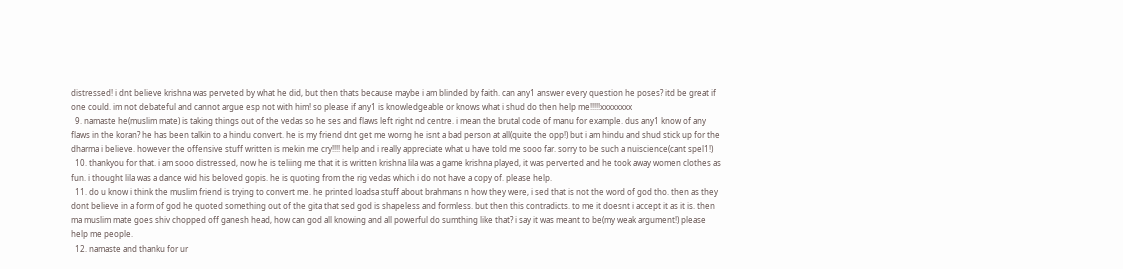distressed! i dnt believe krishna was perveted by what he did, but then thats because maybe i am blinded by faith. can any1 answer every question he poses? itd be great if one could. im not debateful and cannot argue esp not with him! so please if any1 is knowledgeable or knows what i shud do then help me!!!!!xxxxxxxx
  9. namaste he(muslim mate) is taking things out of the vedas so he ses and flaws left right nd centre. i mean the brutal code of manu for example. dus any1 know of any flaws in the koran? he has been talkin to a hindu convert. he is my friend dnt get me worng he isnt a bad person at all(quite the opp!) but i am hindu and shud stick up for the dharma i believe. however the offensive stuff written is mekin me cry!!!! help and i really appreciate what u have told me sooo far. sorry to be such a nuiscience(cant spel1!)
  10. thankyou for that. i am sooo distressed, now he is teliing me that it is written krishna lila was a game krishna played, it was perverted and he took away women clothes as fun. i thought lila was a dance wid his beloved gopis. he is quoting from the rig vedas which i do not have a copy of. please help.
  11. do u know i think the muslim friend is trying to convert me. he printed loadsa stuff about brahmans n how they were, i sed that is not the word of god tho. then as they dont believe in a form of god he quoted something out of the gita that sed god is shapeless and formless. but then this contradicts. to me it doesnt i accept it as it is. then ma muslim mate goes shiv chopped off ganesh head, how can god all knowing and all powerful do sumthing like that? i say it was meant to be(my weak argument!) please help me people.
  12. namaste and thanku for ur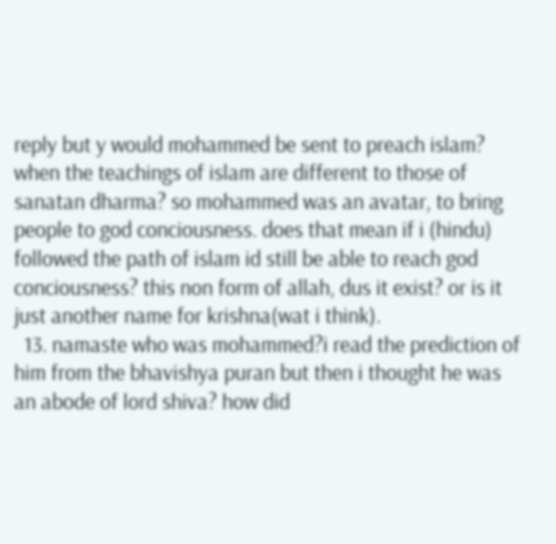reply but y would mohammed be sent to preach islam? when the teachings of islam are different to those of sanatan dharma? so mohammed was an avatar, to bring people to god conciousness. does that mean if i (hindu) followed the path of islam id still be able to reach god conciousness? this non form of allah, dus it exist? or is it just another name for krishna(wat i think).
  13. namaste who was mohammed?i read the prediction of him from the bhavishya puran but then i thought he was an abode of lord shiva? how did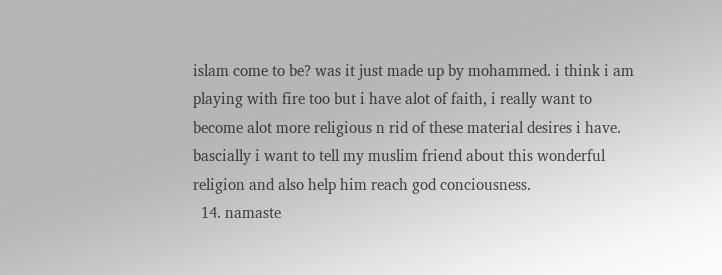islam come to be? was it just made up by mohammed. i think i am playing with fire too but i have alot of faith, i really want to become alot more religious n rid of these material desires i have. bascially i want to tell my muslim friend about this wonderful religion and also help him reach god conciousness.
  14. namaste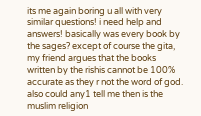its me again boring u all with very similar questions! i need help and answers! basically was every book by the sages? except of course the gita, my friend argues that the books written by the rishis cannot be 100% accurate as they r not the word of god. also could any1 tell me then is the muslim religion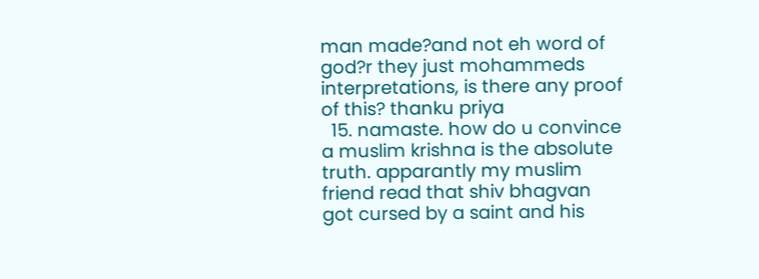man made?and not eh word of god?r they just mohammeds interpretations, is there any proof of this? thanku priya
  15. namaste. how do u convince a muslim krishna is the absolute truth. apparantly my muslim friend read that shiv bhagvan got cursed by a saint and his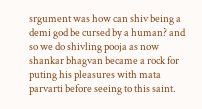srgument was how can shiv being a demi god be cursed by a human? and so we do shivling pooja as now shankar bhagvan became a rock for puting his pleasures with mata parvarti before seeing to this saint.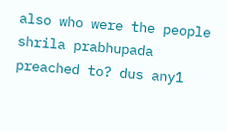also who were the people shrila prabhupada preached to? dus any1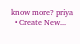know more? priya
  • Create New...